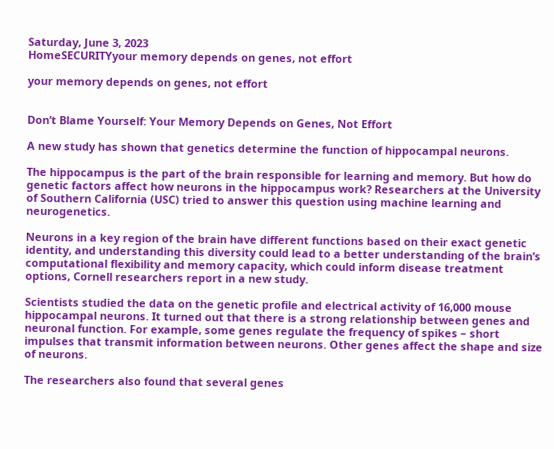Saturday, June 3, 2023
HomeSECURITYyour memory depends on genes, not effort

your memory depends on genes, not effort


Don’t Blame Yourself: Your Memory Depends on Genes, Not Effort

A new study has shown that genetics determine the function of hippocampal neurons.

The hippocampus is the part of the brain responsible for learning and memory. But how do genetic factors affect how neurons in the hippocampus work? Researchers at the University of Southern California (USC) tried to answer this question using machine learning and neurogenetics.

Neurons in a key region of the brain have different functions based on their exact genetic identity, and understanding this diversity could lead to a better understanding of the brain’s computational flexibility and memory capacity, which could inform disease treatment options, Cornell researchers report in a new study.

Scientists studied the data on the genetic profile and electrical activity of 16,000 mouse hippocampal neurons. It turned out that there is a strong relationship between genes and neuronal function. For example, some genes regulate the frequency of spikes – short impulses that transmit information between neurons. Other genes affect the shape and size of neurons.

The researchers also found that several genes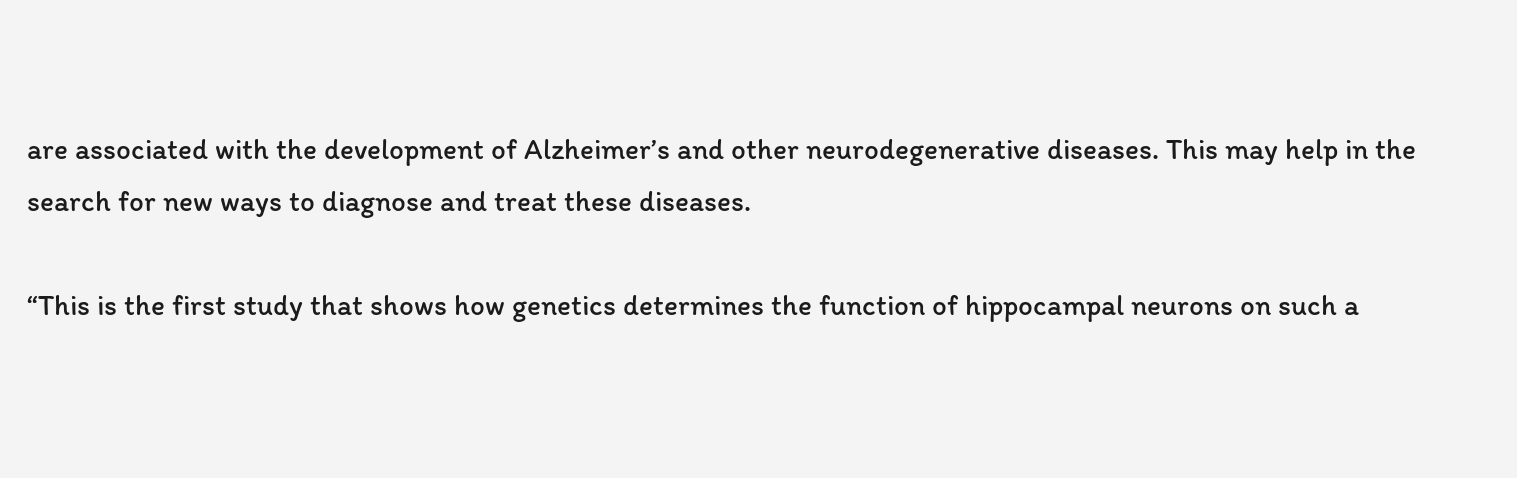are associated with the development of Alzheimer’s and other neurodegenerative diseases. This may help in the search for new ways to diagnose and treat these diseases.

“This is the first study that shows how genetics determines the function of hippocampal neurons on such a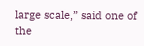large scale,” said one of the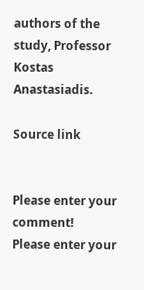authors of the study, Professor Kostas Anastasiadis.

Source link


Please enter your comment!
Please enter your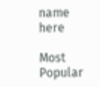name here

Most Popular